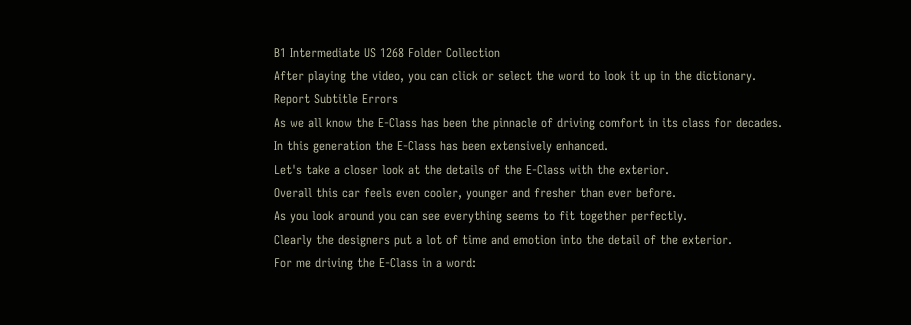B1 Intermediate US 1268 Folder Collection
After playing the video, you can click or select the word to look it up in the dictionary.
Report Subtitle Errors
As we all know the E-Class has been the pinnacle of driving comfort in its class for decades.
In this generation the E-Class has been extensively enhanced.
Let's take a closer look at the details of the E-Class with the exterior.
Overall this car feels even cooler, younger and fresher than ever before.
As you look around you can see everything seems to fit together perfectly.
Clearly the designers put a lot of time and emotion into the detail of the exterior.
For me driving the E-Class in a word: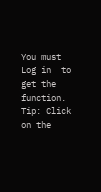You must  Log in  to get the function.
Tip: Click on the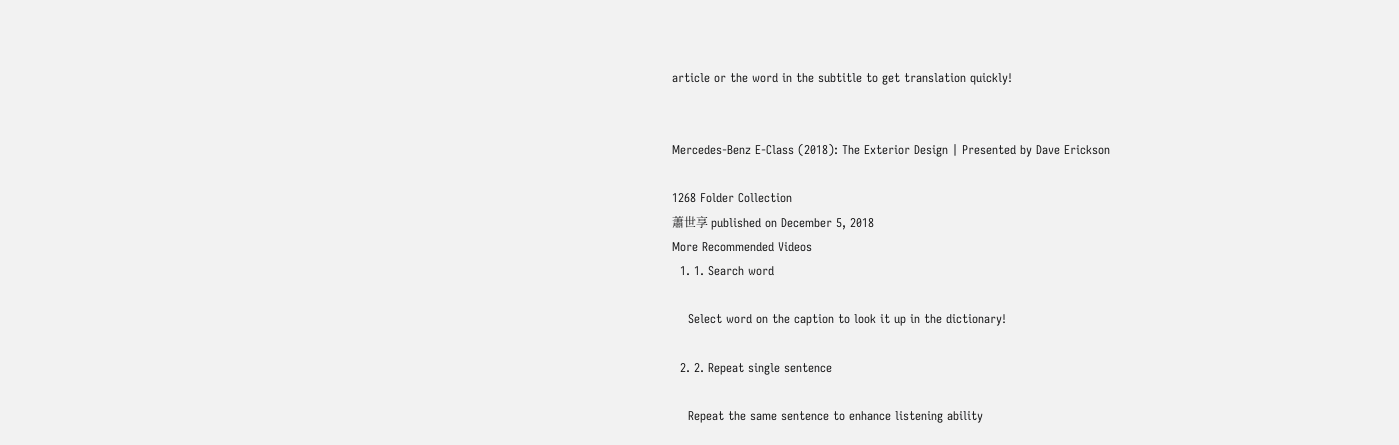article or the word in the subtitle to get translation quickly!


Mercedes-Benz E-Class (2018): The Exterior Design | Presented by Dave Erickson

1268 Folder Collection
蕭世享 published on December 5, 2018
More Recommended Videos
  1. 1. Search word

    Select word on the caption to look it up in the dictionary!

  2. 2. Repeat single sentence

    Repeat the same sentence to enhance listening ability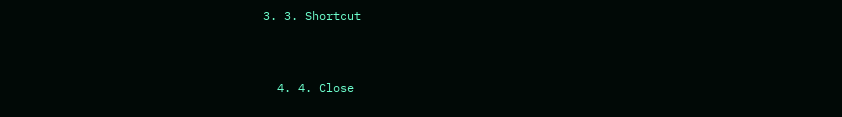3. 3. Shortcut


  4. 4. Close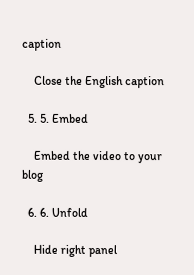caption

    Close the English caption

  5. 5. Embed

    Embed the video to your blog

  6. 6. Unfold

    Hide right panel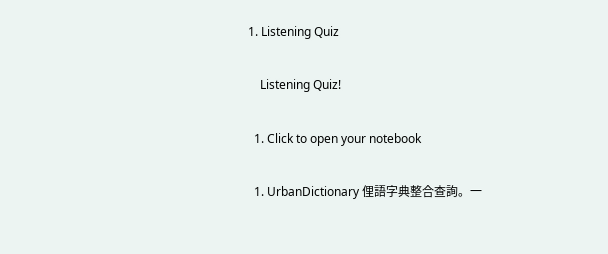1. Listening Quiz

    Listening Quiz!

  1. Click to open your notebook

  1. UrbanDictionary 俚語字典整合查詢。一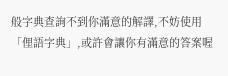般字典查詢不到你滿意的解譯,不妨使用「俚語字典」,或許會讓你有滿意的答案喔